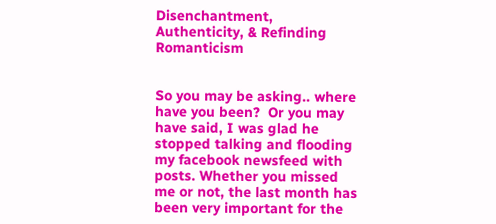Disenchantment, Authenticity, & Refinding Romanticism


So you may be asking.. where have you been?  Or you may have said, I was glad he stopped talking and flooding my facebook newsfeed with posts. Whether you missed me or not, the last month has been very important for the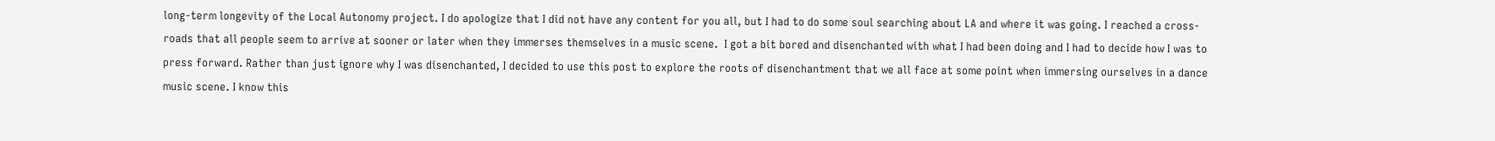long-term longevity of the Local Autonomy project. I do apologize that I did not have any content for you all, but I had to do some soul searching about LA and where it was going. I reached a cross-roads that all people seem to arrive at sooner or later when they immerses themselves in a music scene.  I got a bit bored and disenchanted with what I had been doing and I had to decide how I was to press forward. Rather than just ignore why I was disenchanted, I decided to use this post to explore the roots of disenchantment that we all face at some point when immersing ourselves in a dance music scene. I know this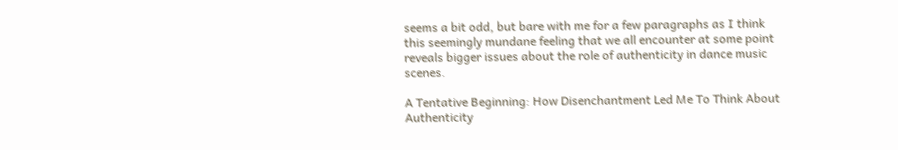seems a bit odd, but bare with me for a few paragraphs as I think this seemingly mundane feeling that we all encounter at some point reveals bigger issues about the role of authenticity in dance music scenes.

A Tentative Beginning: How Disenchantment Led Me To Think About Authenticity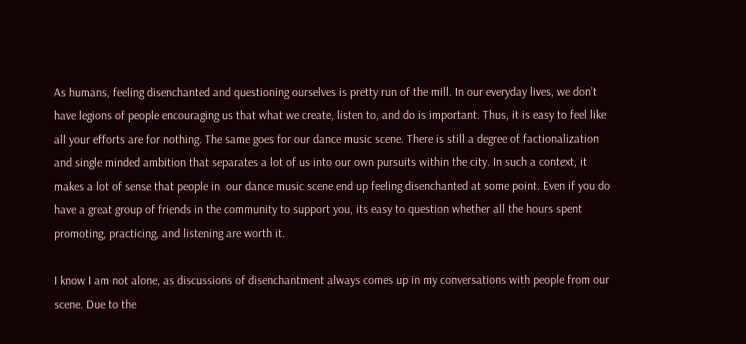As humans, feeling disenchanted and questioning ourselves is pretty run of the mill. In our everyday lives, we don’t have legions of people encouraging us that what we create, listen to, and do is important. Thus, it is easy to feel like all your efforts are for nothing. The same goes for our dance music scene. There is still a degree of factionalization and single minded ambition that separates a lot of us into our own pursuits within the city. In such a context, it makes a lot of sense that people in  our dance music scene end up feeling disenchanted at some point. Even if you do have a great group of friends in the community to support you, its easy to question whether all the hours spent promoting, practicing, and listening are worth it.

I know I am not alone, as discussions of disenchantment always comes up in my conversations with people from our scene. Due to the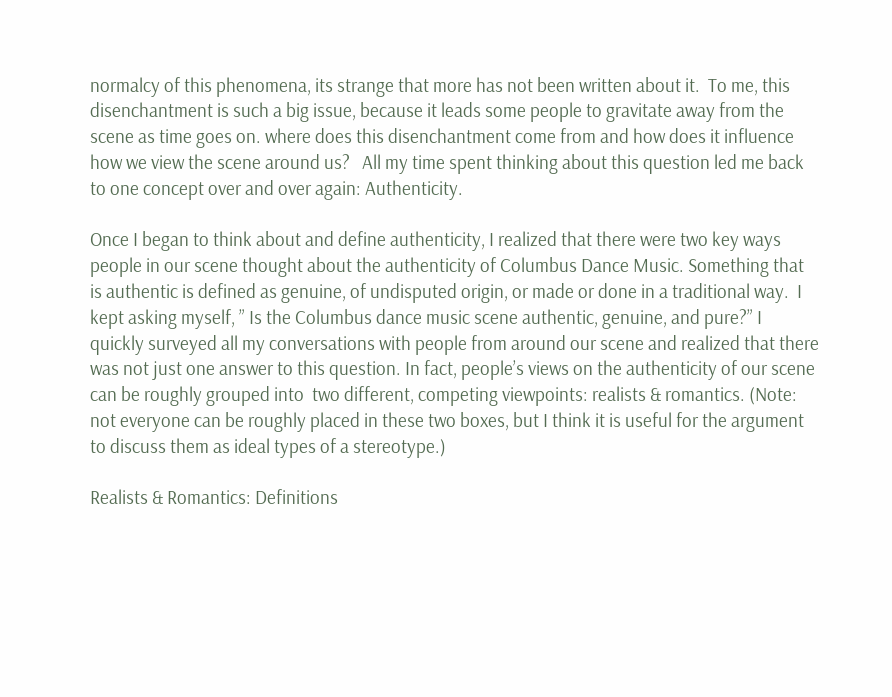normalcy of this phenomena, its strange that more has not been written about it.  To me, this disenchantment is such a big issue, because it leads some people to gravitate away from the scene as time goes on. where does this disenchantment come from and how does it influence how we view the scene around us?   All my time spent thinking about this question led me back to one concept over and over again: Authenticity.

Once I began to think about and define authenticity, I realized that there were two key ways people in our scene thought about the authenticity of Columbus Dance Music. Something that is authentic is defined as genuine, of undisputed origin, or made or done in a traditional way.  I kept asking myself, ” Is the Columbus dance music scene authentic, genuine, and pure?” I quickly surveyed all my conversations with people from around our scene and realized that there was not just one answer to this question. In fact, people’s views on the authenticity of our scene can be roughly grouped into  two different, competing viewpoints: realists & romantics. (Note: not everyone can be roughly placed in these two boxes, but I think it is useful for the argument to discuss them as ideal types of a stereotype.)

Realists & Romantics: Definitions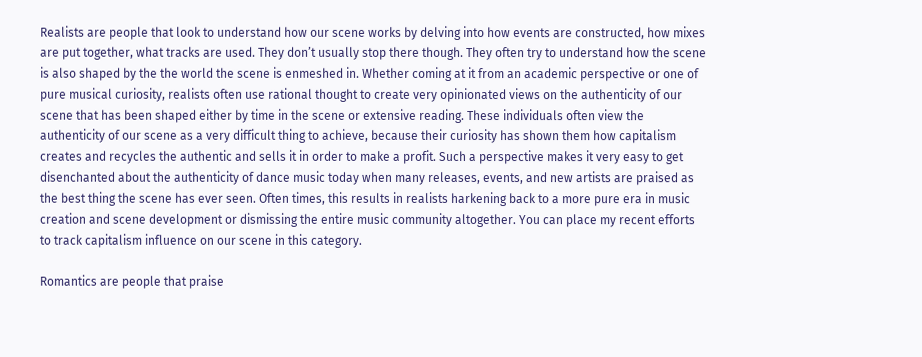Realists are people that look to understand how our scene works by delving into how events are constructed, how mixes are put together, what tracks are used. They don’t usually stop there though. They often try to understand how the scene is also shaped by the the world the scene is enmeshed in. Whether coming at it from an academic perspective or one of pure musical curiosity, realists often use rational thought to create very opinionated views on the authenticity of our scene that has been shaped either by time in the scene or extensive reading. These individuals often view the authenticity of our scene as a very difficult thing to achieve, because their curiosity has shown them how capitalism creates and recycles the authentic and sells it in order to make a profit. Such a perspective makes it very easy to get disenchanted about the authenticity of dance music today when many releases, events, and new artists are praised as the best thing the scene has ever seen. Often times, this results in realists harkening back to a more pure era in music creation and scene development or dismissing the entire music community altogether. You can place my recent efforts to track capitalism influence on our scene in this category.

Romantics are people that praise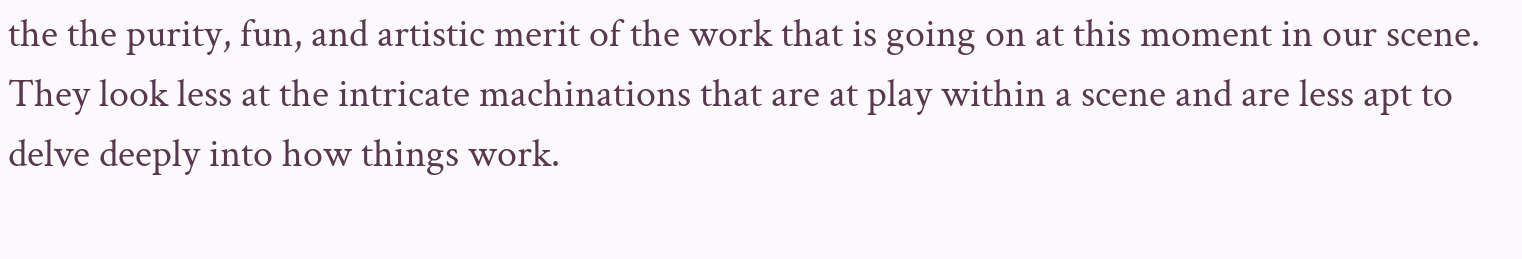the the purity, fun, and artistic merit of the work that is going on at this moment in our scene. They look less at the intricate machinations that are at play within a scene and are less apt to delve deeply into how things work.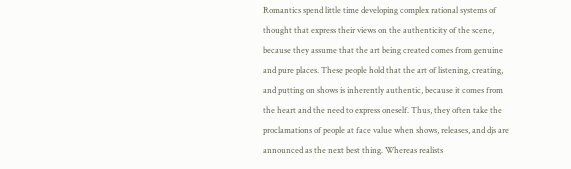Romantics spend little time developing complex rational systems of thought that express their views on the authenticity of the scene, because they assume that the art being created comes from genuine and pure places. These people hold that the art of listening, creating, and putting on shows is inherently authentic, because it comes from the heart and the need to express oneself. Thus, they often take the proclamations of people at face value when shows, releases, and djs are announced as the next best thing. Whereas realists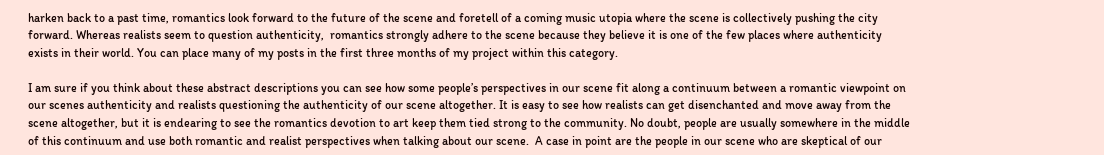harken back to a past time, romantics look forward to the future of the scene and foretell of a coming music utopia where the scene is collectively pushing the city forward. Whereas realists seem to question authenticity,  romantics strongly adhere to the scene because they believe it is one of the few places where authenticity exists in their world. You can place many of my posts in the first three months of my project within this category.

I am sure if you think about these abstract descriptions you can see how some people’s perspectives in our scene fit along a continuum between a romantic viewpoint on our scenes authenticity and realists questioning the authenticity of our scene altogether. It is easy to see how realists can get disenchanted and move away from the scene altogether, but it is endearing to see the romantics devotion to art keep them tied strong to the community. No doubt, people are usually somewhere in the middle of this continuum and use both romantic and realist perspectives when talking about our scene.  A case in point are the people in our scene who are skeptical of our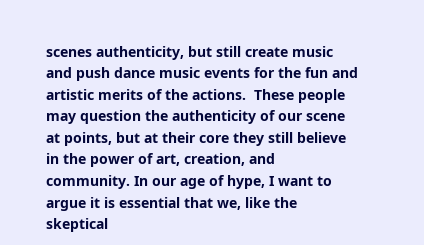scenes authenticity, but still create music and push dance music events for the fun and artistic merits of the actions.  These people may question the authenticity of our scene at points, but at their core they still believe in the power of art, creation, and community. In our age of hype, I want to argue it is essential that we, like the skeptical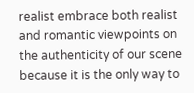realist embrace both realist and romantic viewpoints on the authenticity of our scene because it is the only way to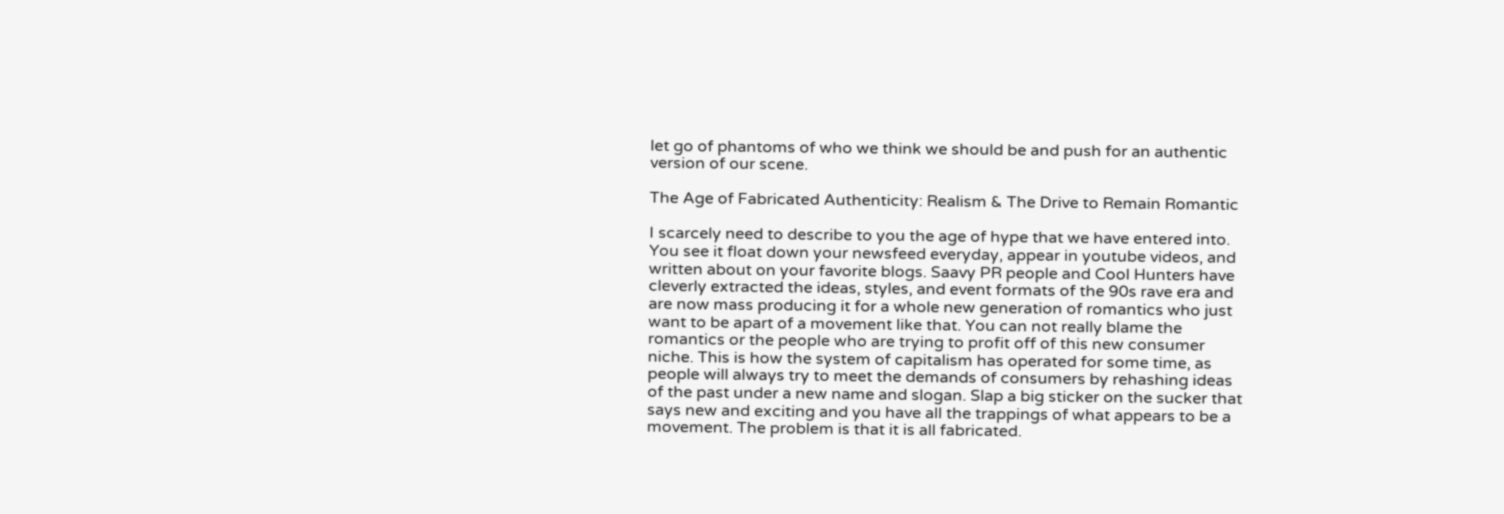let go of phantoms of who we think we should be and push for an authentic version of our scene.

The Age of Fabricated Authenticity: Realism & The Drive to Remain Romantic

I scarcely need to describe to you the age of hype that we have entered into. You see it float down your newsfeed everyday, appear in youtube videos, and written about on your favorite blogs. Saavy PR people and Cool Hunters have cleverly extracted the ideas, styles, and event formats of the 90s rave era and are now mass producing it for a whole new generation of romantics who just want to be apart of a movement like that. You can not really blame the romantics or the people who are trying to profit off of this new consumer niche. This is how the system of capitalism has operated for some time, as people will always try to meet the demands of consumers by rehashing ideas of the past under a new name and slogan. Slap a big sticker on the sucker that says new and exciting and you have all the trappings of what appears to be a movement. The problem is that it is all fabricated.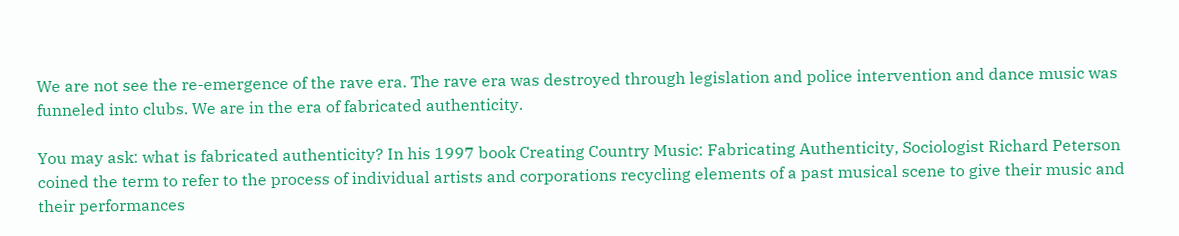We are not see the re-emergence of the rave era. The rave era was destroyed through legislation and police intervention and dance music was funneled into clubs. We are in the era of fabricated authenticity.

You may ask: what is fabricated authenticity? In his 1997 book Creating Country Music: Fabricating Authenticity, Sociologist Richard Peterson coined the term to refer to the process of individual artists and corporations recycling elements of a past musical scene to give their music and their performances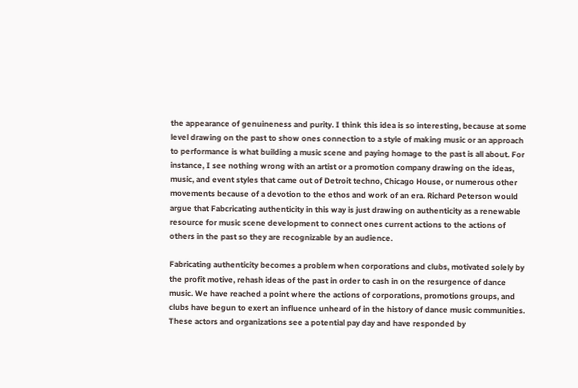the appearance of genuineness and purity. I think this idea is so interesting, because at some level drawing on the past to show ones connection to a style of making music or an approach to performance is what building a music scene and paying homage to the past is all about. For instance, I see nothing wrong with an artist or a promotion company drawing on the ideas, music, and event styles that came out of Detroit techno, Chicago House, or numerous other movements because of a devotion to the ethos and work of an era. Richard Peterson would argue that Fabcricating authenticity in this way is just drawing on authenticity as a renewable resource for music scene development to connect ones current actions to the actions of others in the past so they are recognizable by an audience.

Fabricating authenticity becomes a problem when corporations and clubs, motivated solely by the profit motive, rehash ideas of the past in order to cash in on the resurgence of dance music. We have reached a point where the actions of corporations, promotions groups, and clubs have begun to exert an influence unheard of in the history of dance music communities. These actors and organizations see a potential pay day and have responded by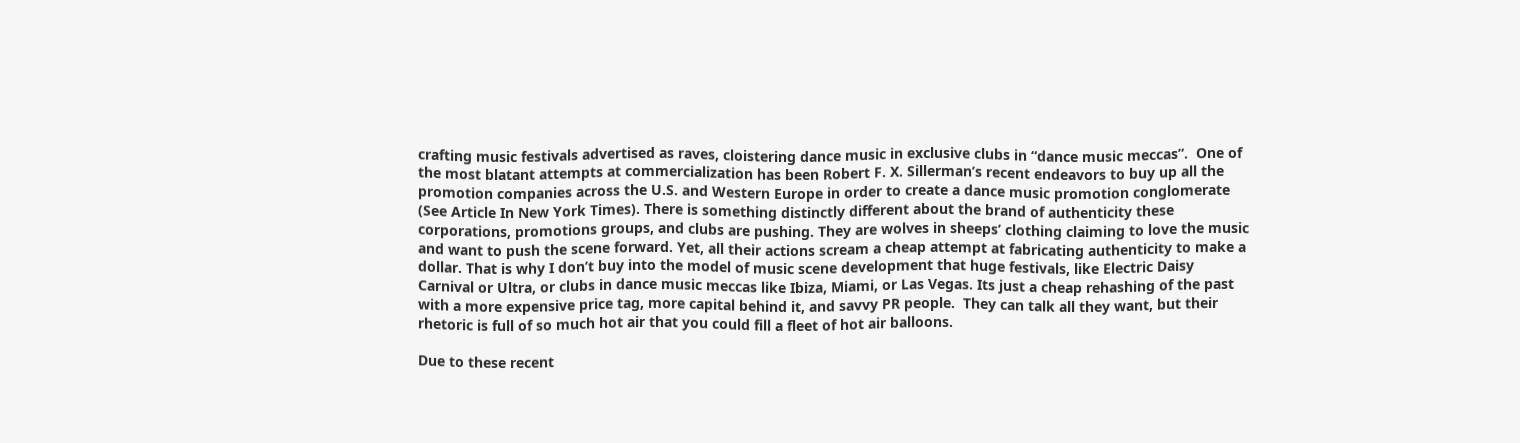crafting music festivals advertised as raves, cloistering dance music in exclusive clubs in “dance music meccas”.  One of the most blatant attempts at commercialization has been Robert F. X. Sillerman’s recent endeavors to buy up all the promotion companies across the U.S. and Western Europe in order to create a dance music promotion conglomerate (See Article In New York Times). There is something distinctly different about the brand of authenticity these corporations, promotions groups, and clubs are pushing. They are wolves in sheeps’ clothing claiming to love the music and want to push the scene forward. Yet, all their actions scream a cheap attempt at fabricating authenticity to make a dollar. That is why I don’t buy into the model of music scene development that huge festivals, like Electric Daisy Carnival or Ultra, or clubs in dance music meccas like Ibiza, Miami, or Las Vegas. Its just a cheap rehashing of the past with a more expensive price tag, more capital behind it, and savvy PR people.  They can talk all they want, but their rhetoric is full of so much hot air that you could fill a fleet of hot air balloons.

Due to these recent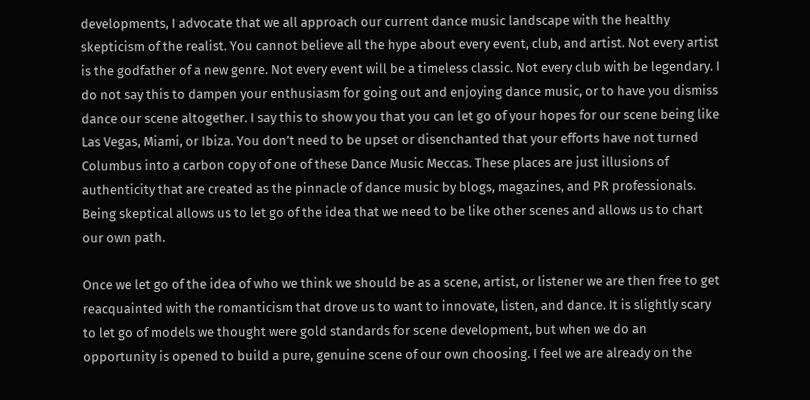developments, I advocate that we all approach our current dance music landscape with the healthy skepticism of the realist. You cannot believe all the hype about every event, club, and artist. Not every artist is the godfather of a new genre. Not every event will be a timeless classic. Not every club with be legendary. I do not say this to dampen your enthusiasm for going out and enjoying dance music, or to have you dismiss dance our scene altogether. I say this to show you that you can let go of your hopes for our scene being like Las Vegas, Miami, or Ibiza. You don’t need to be upset or disenchanted that your efforts have not turned Columbus into a carbon copy of one of these Dance Music Meccas. These places are just illusions of authenticity that are created as the pinnacle of dance music by blogs, magazines, and PR professionals. Being skeptical allows us to let go of the idea that we need to be like other scenes and allows us to chart our own path.

Once we let go of the idea of who we think we should be as a scene, artist, or listener we are then free to get reacquainted with the romanticism that drove us to want to innovate, listen, and dance. It is slightly scary to let go of models we thought were gold standards for scene development, but when we do an opportunity is opened to build a pure, genuine scene of our own choosing. I feel we are already on the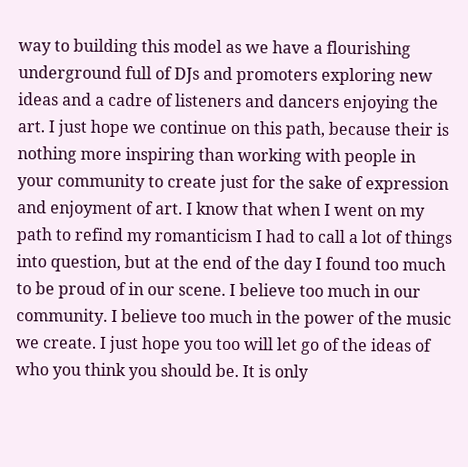way to building this model as we have a flourishing underground full of DJs and promoters exploring new ideas and a cadre of listeners and dancers enjoying the art. I just hope we continue on this path, because their is nothing more inspiring than working with people in your community to create just for the sake of expression and enjoyment of art. I know that when I went on my path to refind my romanticism I had to call a lot of things into question, but at the end of the day I found too much to be proud of in our scene. I believe too much in our community. I believe too much in the power of the music we create. I just hope you too will let go of the ideas of who you think you should be. It is only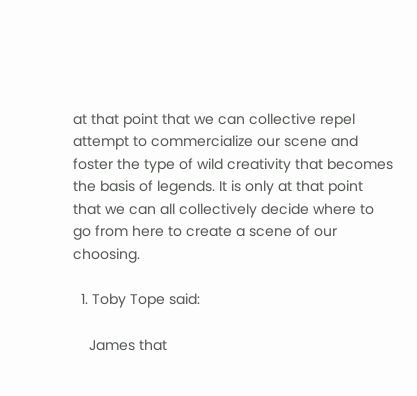at that point that we can collective repel attempt to commercialize our scene and foster the type of wild creativity that becomes the basis of legends. It is only at that point that we can all collectively decide where to go from here to create a scene of our choosing.

  1. Toby Tope said:

    James that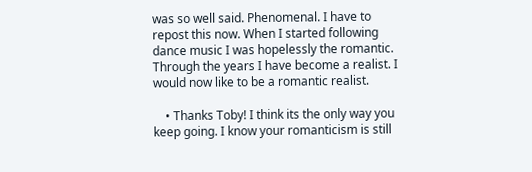was so well said. Phenomenal. I have to repost this now. When I started following dance music I was hopelessly the romantic. Through the years I have become a realist. I would now like to be a romantic realist.

    • Thanks Toby! I think its the only way you keep going. I know your romanticism is still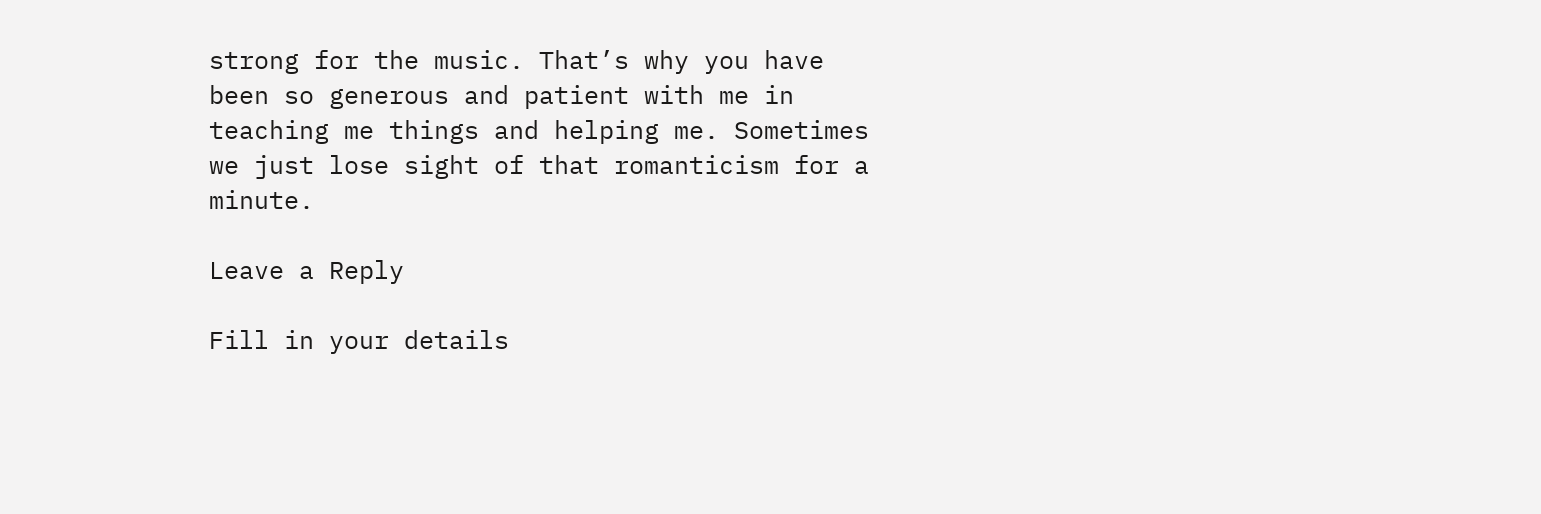strong for the music. That’s why you have been so generous and patient with me in teaching me things and helping me. Sometimes we just lose sight of that romanticism for a minute.

Leave a Reply

Fill in your details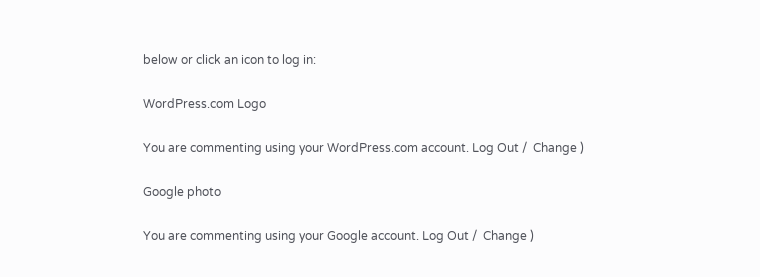below or click an icon to log in:

WordPress.com Logo

You are commenting using your WordPress.com account. Log Out /  Change )

Google photo

You are commenting using your Google account. Log Out /  Change )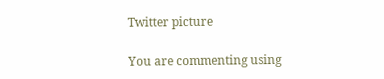Twitter picture

You are commenting using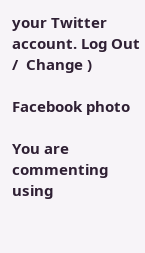your Twitter account. Log Out /  Change )

Facebook photo

You are commenting using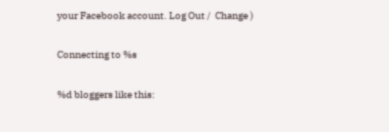your Facebook account. Log Out /  Change )

Connecting to %s

%d bloggers like this: